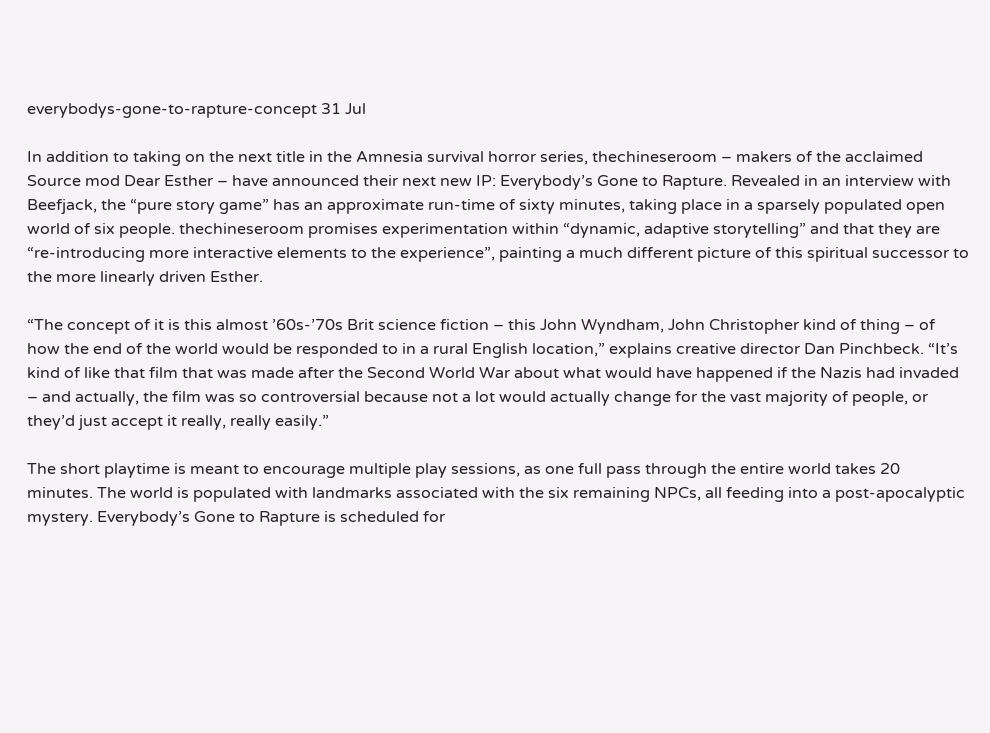everybodys-gone-to-rapture-concept 31 Jul

In addition to taking on the next title in the Amnesia survival horror series, thechineseroom – makers of the acclaimed Source mod Dear Esther – have announced their next new IP: Everybody’s Gone to Rapture. Revealed in an interview with Beefjack, the “pure story game” has an approximate run-time of sixty minutes, taking place in a sparsely populated open world of six people. thechineseroom promises experimentation within “dynamic, adaptive storytelling” and that they are “re-introducing more interactive elements to the experience”, painting a much different picture of this spiritual successor to the more linearly driven Esther.

“The concept of it is this almost ’60s-’70s Brit science fiction – this John Wyndham, John Christopher kind of thing – of how the end of the world would be responded to in a rural English location,” explains creative director Dan Pinchbeck. “It’s kind of like that film that was made after the Second World War about what would have happened if the Nazis had invaded – and actually, the film was so controversial because not a lot would actually change for the vast majority of people, or they’d just accept it really, really easily.”

The short playtime is meant to encourage multiple play sessions, as one full pass through the entire world takes 20 minutes. The world is populated with landmarks associated with the six remaining NPCs, all feeding into a post-apocalyptic mystery. Everybody’s Gone to Rapture is scheduled for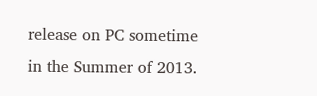release on PC sometime in the Summer of 2013.